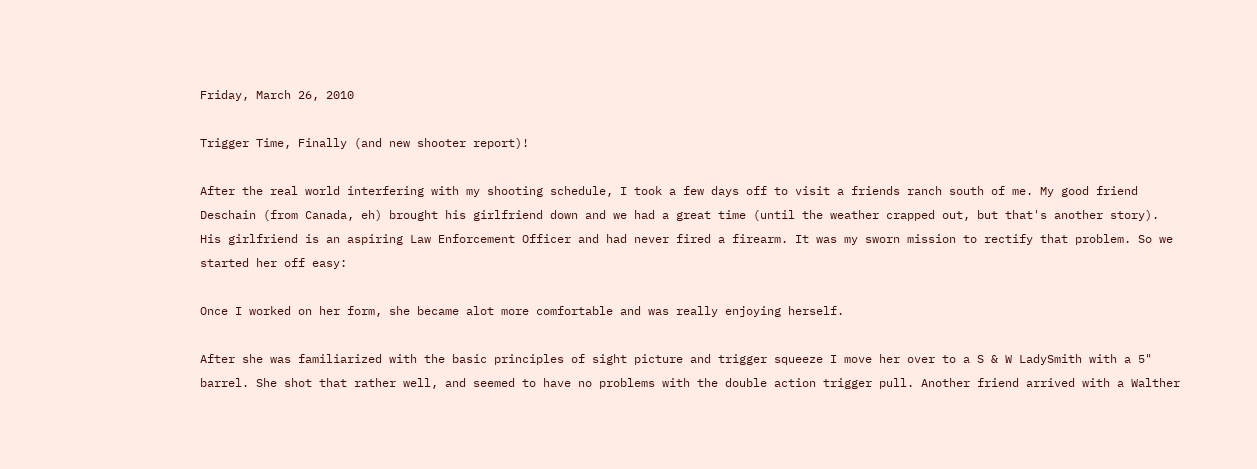Friday, March 26, 2010

Trigger Time, Finally (and new shooter report)!

After the real world interfering with my shooting schedule, I took a few days off to visit a friends ranch south of me. My good friend Deschain (from Canada, eh) brought his girlfriend down and we had a great time (until the weather crapped out, but that's another story). His girlfriend is an aspiring Law Enforcement Officer and had never fired a firearm. It was my sworn mission to rectify that problem. So we started her off easy:

Once I worked on her form, she became alot more comfortable and was really enjoying herself.

After she was familiarized with the basic principles of sight picture and trigger squeeze I move her over to a S & W LadySmith with a 5" barrel. She shot that rather well, and seemed to have no problems with the double action trigger pull. Another friend arrived with a Walther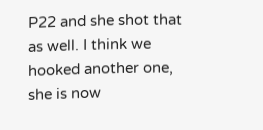P22 and she shot that as well. I think we hooked another one, she is now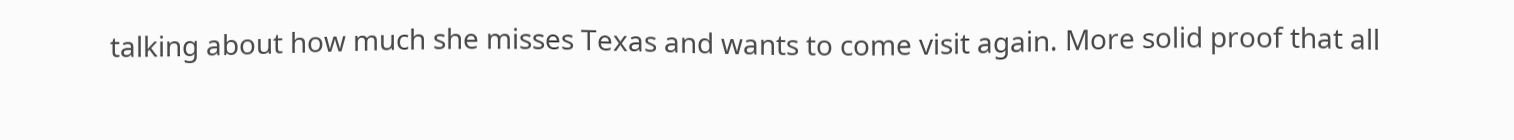talking about how much she misses Texas and wants to come visit again. More solid proof that all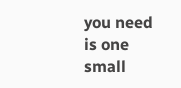you need is one small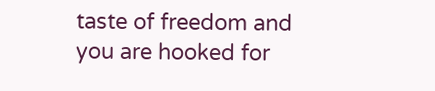taste of freedom and you are hooked for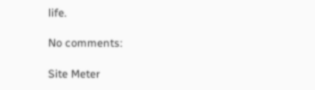life.

No comments:

Site Meter